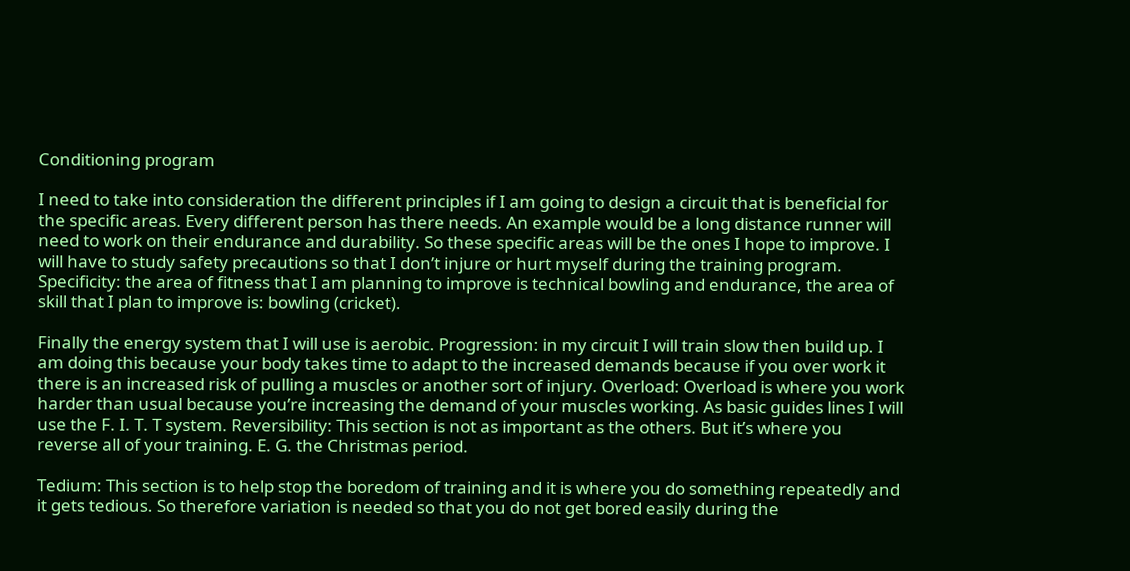Conditioning program

I need to take into consideration the different principles if I am going to design a circuit that is beneficial for the specific areas. Every different person has there needs. An example would be a long distance runner will need to work on their endurance and durability. So these specific areas will be the ones I hope to improve. I will have to study safety precautions so that I don’t injure or hurt myself during the training program. Specificity: the area of fitness that I am planning to improve is technical bowling and endurance, the area of skill that I plan to improve is: bowling (cricket).

Finally the energy system that I will use is aerobic. Progression: in my circuit I will train slow then build up. I am doing this because your body takes time to adapt to the increased demands because if you over work it there is an increased risk of pulling a muscles or another sort of injury. Overload: Overload is where you work harder than usual because you’re increasing the demand of your muscles working. As basic guides lines I will use the F. I. T. T system. Reversibility: This section is not as important as the others. But it’s where you reverse all of your training. E. G. the Christmas period.

Tedium: This section is to help stop the boredom of training and it is where you do something repeatedly and it gets tedious. So therefore variation is needed so that you do not get bored easily during the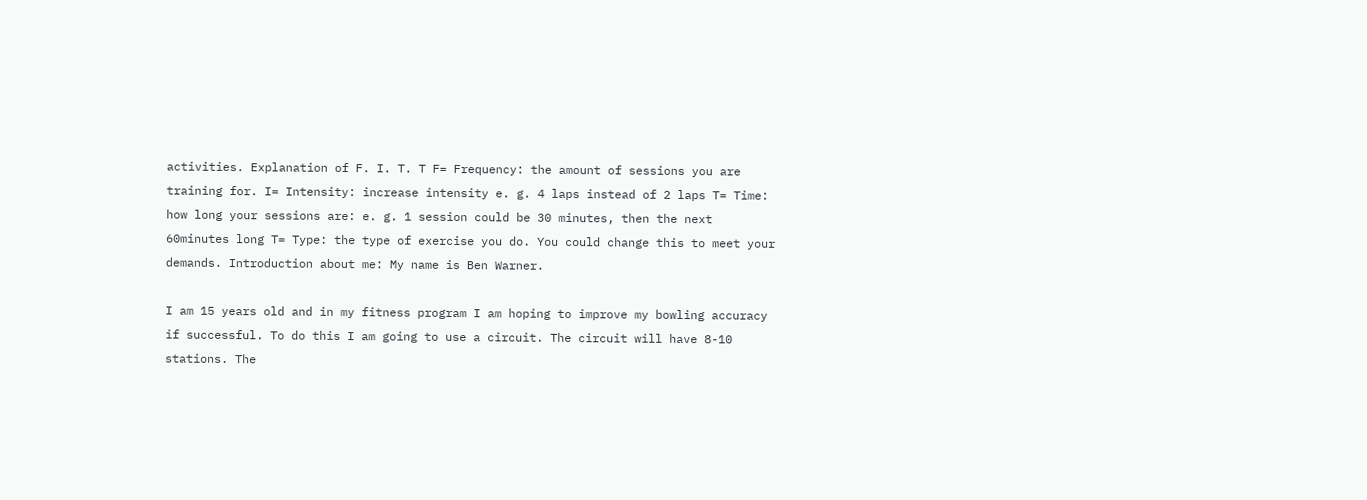activities. Explanation of F. I. T. T F= Frequency: the amount of sessions you are training for. I= Intensity: increase intensity e. g. 4 laps instead of 2 laps T= Time: how long your sessions are: e. g. 1 session could be 30 minutes, then the next 60minutes long T= Type: the type of exercise you do. You could change this to meet your demands. Introduction about me: My name is Ben Warner.

I am 15 years old and in my fitness program I am hoping to improve my bowling accuracy if successful. To do this I am going to use a circuit. The circuit will have 8-10 stations. The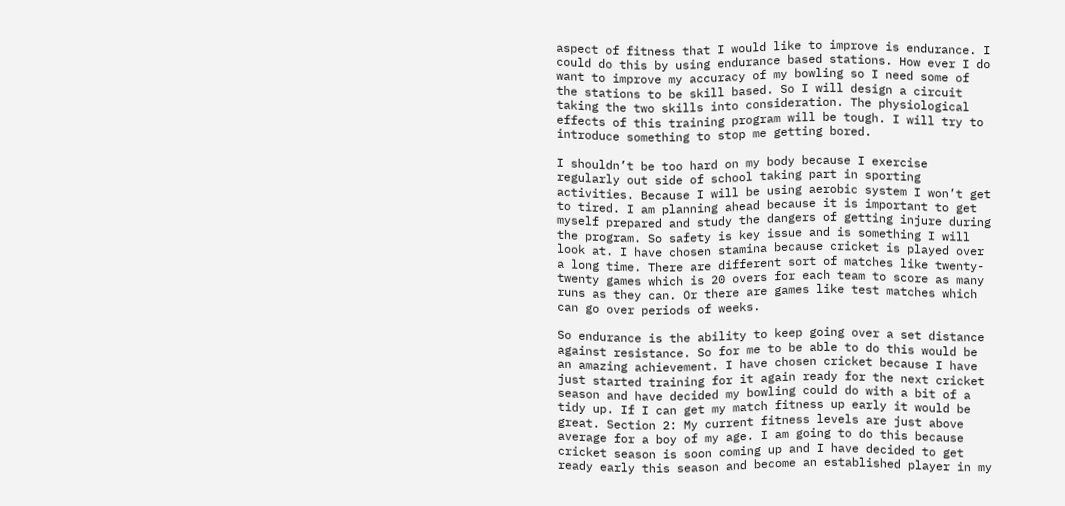aspect of fitness that I would like to improve is endurance. I could do this by using endurance based stations. How ever I do want to improve my accuracy of my bowling so I need some of the stations to be skill based. So I will design a circuit taking the two skills into consideration. The physiological effects of this training program will be tough. I will try to introduce something to stop me getting bored.

I shouldn’t be too hard on my body because I exercise regularly out side of school taking part in sporting activities. Because I will be using aerobic system I won’t get to tired. I am planning ahead because it is important to get myself prepared and study the dangers of getting injure during the program. So safety is key issue and is something I will look at. I have chosen stamina because cricket is played over a long time. There are different sort of matches like twenty- twenty games which is 20 overs for each team to score as many runs as they can. Or there are games like test matches which can go over periods of weeks.

So endurance is the ability to keep going over a set distance against resistance. So for me to be able to do this would be an amazing achievement. I have chosen cricket because I have just started training for it again ready for the next cricket season and have decided my bowling could do with a bit of a tidy up. If I can get my match fitness up early it would be great. Section 2: My current fitness levels are just above average for a boy of my age. I am going to do this because cricket season is soon coming up and I have decided to get ready early this season and become an established player in my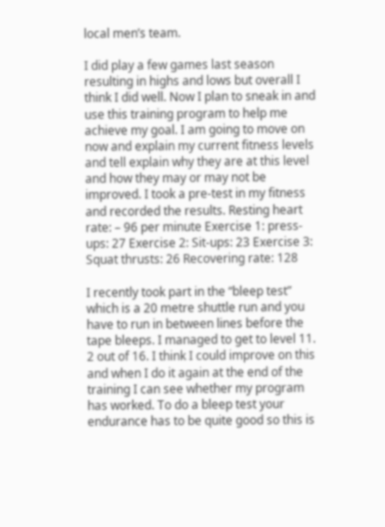local men’s team.

I did play a few games last season resulting in highs and lows but overall I think I did well. Now I plan to sneak in and use this training program to help me achieve my goal. I am going to move on now and explain my current fitness levels and tell explain why they are at this level and how they may or may not be improved. I took a pre-test in my fitness and recorded the results. Resting heart rate: – 96 per minute Exercise 1: press-ups: 27 Exercise 2: Sit-ups: 23 Exercise 3: Squat thrusts: 26 Recovering rate: 128

I recently took part in the “bleep test” which is a 20 metre shuttle run and you have to run in between lines before the tape bleeps. I managed to get to level 11. 2 out of 16. I think I could improve on this and when I do it again at the end of the training I can see whether my program has worked. To do a bleep test your endurance has to be quite good so this is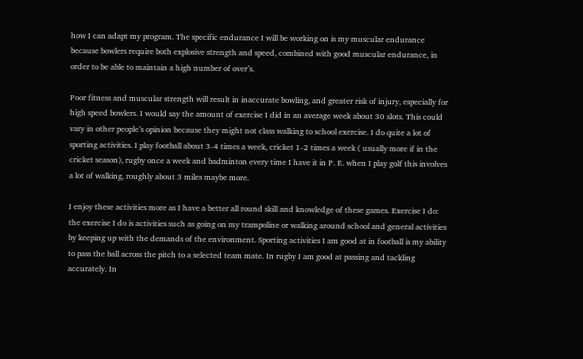how I can adapt my program. The specific endurance I will be working on is my muscular endurance because bowlers require both explosive strength and speed, combined with good muscular endurance, in order to be able to maintain a high number of over’s.

Poor fitness and muscular strength will result in inaccurate bowling, and greater risk of injury, especially for high speed bowlers. I would say the amount of exercise I did in an average week about 30 slots. This could vary in other people’s opinion because they might not class walking to school exercise. I do quite a lot of sporting activities. I play football about 3-4 times a week, cricket 1-2 times a week ( usually more if in the cricket season), rugby once a week and badminton every time I have it in P. E. when I play golf this involves a lot of walking, roughly about 3 miles maybe more.

I enjoy these activities more as I have a better all round skill and knowledge of these games. Exercise I do: the exercise I do is activities such as going on my trampoline or walking around school and general activities by keeping up with the demands of the environment. Sporting activities I am good at in football is my ability to pass the ball across the pitch to a selected team mate. In rugby I am good at passing and tackling accurately. In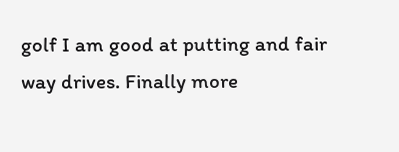golf I am good at putting and fair way drives. Finally more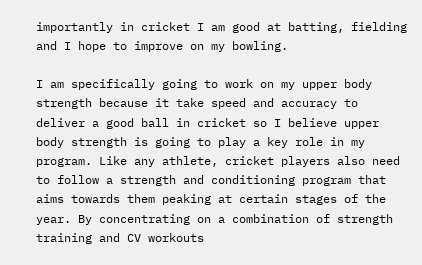importantly in cricket I am good at batting, fielding and I hope to improve on my bowling.

I am specifically going to work on my upper body strength because it take speed and accuracy to deliver a good ball in cricket so I believe upper body strength is going to play a key role in my program. Like any athlete, cricket players also need to follow a strength and conditioning program that aims towards them peaking at certain stages of the year. By concentrating on a combination of strength training and CV workouts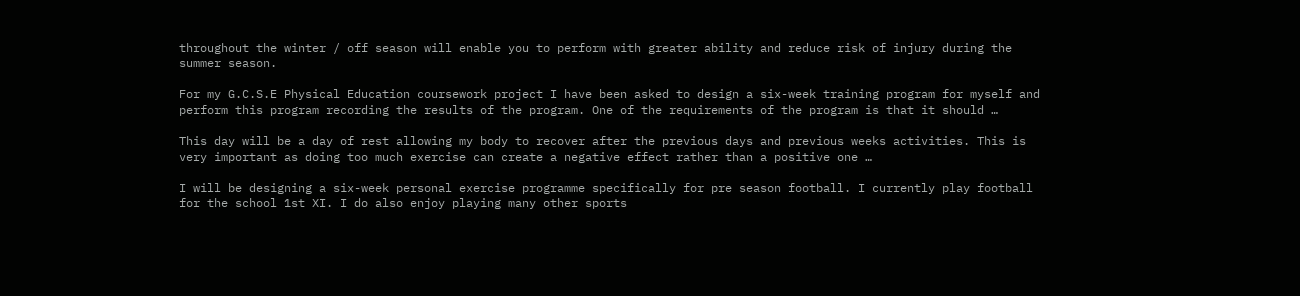throughout the winter / off season will enable you to perform with greater ability and reduce risk of injury during the summer season.

For my G.C.S.E Physical Education coursework project I have been asked to design a six-week training program for myself and perform this program recording the results of the program. One of the requirements of the program is that it should …

This day will be a day of rest allowing my body to recover after the previous days and previous weeks activities. This is very important as doing too much exercise can create a negative effect rather than a positive one …

I will be designing a six-week personal exercise programme specifically for pre season football. I currently play football for the school 1st XI. I do also enjoy playing many other sports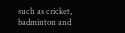such as cricket, badminton and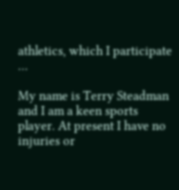athletics, which I participate …

My name is Terry Steadman and I am a keen sports player. At present I have no injuries or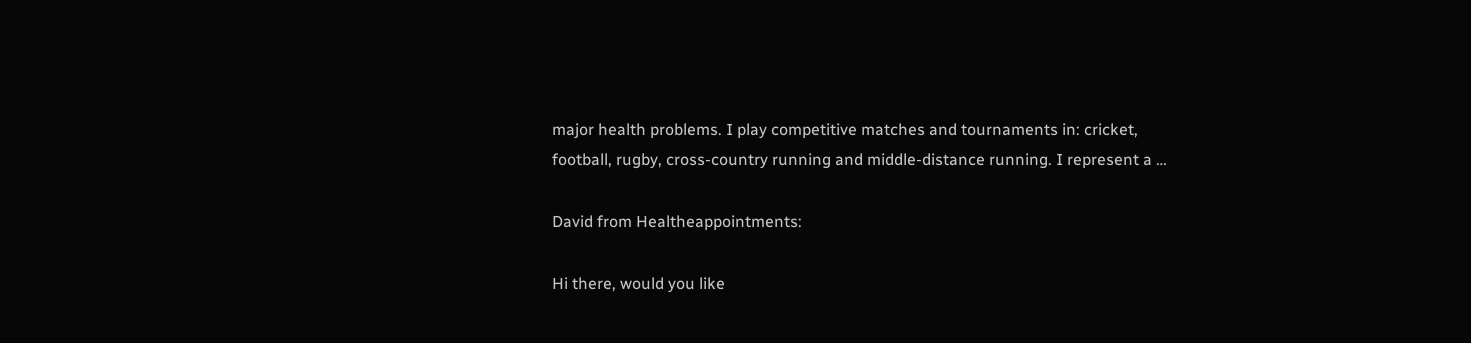major health problems. I play competitive matches and tournaments in: cricket, football, rugby, cross-country running and middle-distance running. I represent a …

David from Healtheappointments:

Hi there, would you like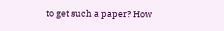to get such a paper? How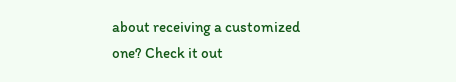about receiving a customized one? Check it out